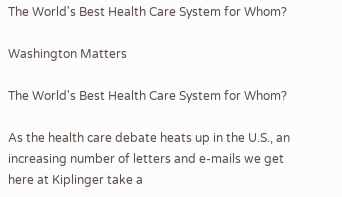The World's Best Health Care System for Whom?

Washington Matters

The World's Best Health Care System for Whom?

As the health care debate heats up in the U.S., an increasing number of letters and e-mails we get here at Kiplinger take a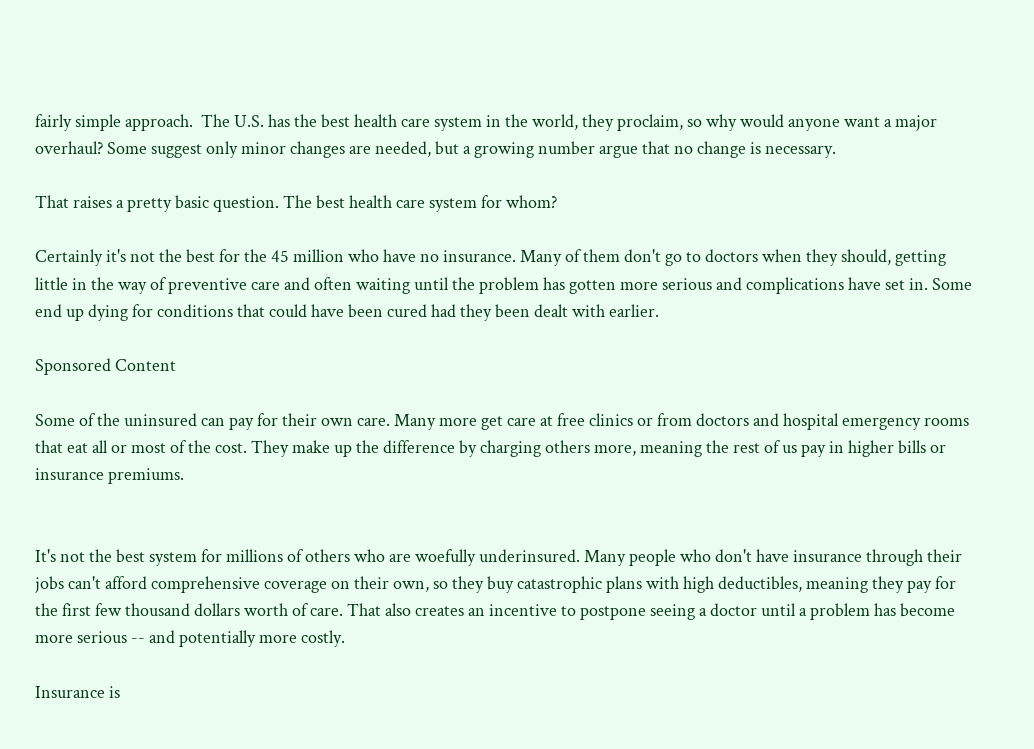fairly simple approach.  The U.S. has the best health care system in the world, they proclaim, so why would anyone want a major overhaul? Some suggest only minor changes are needed, but a growing number argue that no change is necessary.

That raises a pretty basic question. The best health care system for whom?

Certainly it's not the best for the 45 million who have no insurance. Many of them don't go to doctors when they should, getting little in the way of preventive care and often waiting until the problem has gotten more serious and complications have set in. Some end up dying for conditions that could have been cured had they been dealt with earlier.

Sponsored Content

Some of the uninsured can pay for their own care. Many more get care at free clinics or from doctors and hospital emergency rooms that eat all or most of the cost. They make up the difference by charging others more, meaning the rest of us pay in higher bills or insurance premiums.


It's not the best system for millions of others who are woefully underinsured. Many people who don't have insurance through their jobs can't afford comprehensive coverage on their own, so they buy catastrophic plans with high deductibles, meaning they pay for the first few thousand dollars worth of care. That also creates an incentive to postpone seeing a doctor until a problem has become more serious -- and potentially more costly.

Insurance is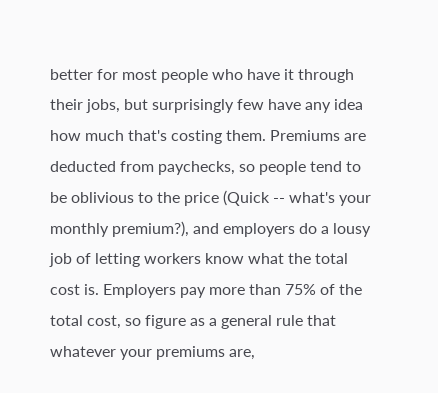better for most people who have it through their jobs, but surprisingly few have any idea how much that's costing them. Premiums are deducted from paychecks, so people tend to be oblivious to the price (Quick -- what's your monthly premium?), and employers do a lousy job of letting workers know what the total cost is. Employers pay more than 75% of the total cost, so figure as a general rule that whatever your premiums are,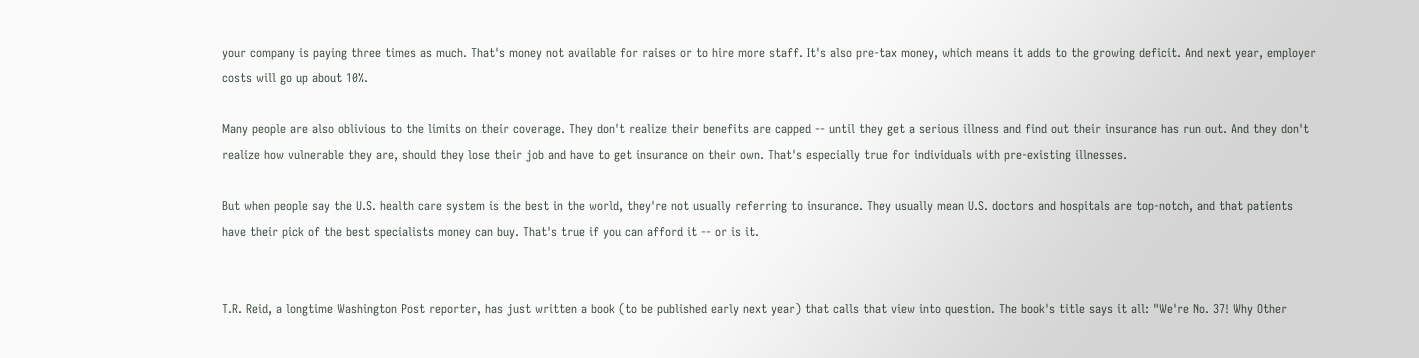your company is paying three times as much. That's money not available for raises or to hire more staff. It's also pre-tax money, which means it adds to the growing deficit. And next year, employer costs will go up about 10%.

Many people are also oblivious to the limits on their coverage. They don't realize their benefits are capped -- until they get a serious illness and find out their insurance has run out. And they don't realize how vulnerable they are, should they lose their job and have to get insurance on their own. That's especially true for individuals with pre-existing illnesses.

But when people say the U.S. health care system is the best in the world, they're not usually referring to insurance. They usually mean U.S. doctors and hospitals are top-notch, and that patients have their pick of the best specialists money can buy. That's true if you can afford it -- or is it.


T.R. Reid, a longtime Washington Post reporter, has just written a book (to be published early next year) that calls that view into question. The book's title says it all: "We're No. 37! Why Other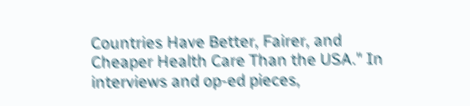Countries Have Better, Fairer, and Cheaper Health Care Than the USA." In interviews and op-ed pieces,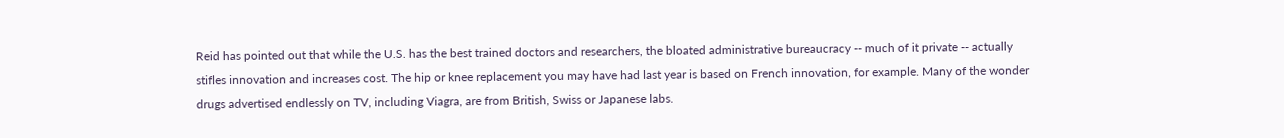Reid has pointed out that while the U.S. has the best trained doctors and researchers, the bloated administrative bureaucracy -- much of it private -- actually stifles innovation and increases cost. The hip or knee replacement you may have had last year is based on French innovation, for example. Many of the wonder drugs advertised endlessly on TV, including Viagra, are from British, Swiss or Japanese labs.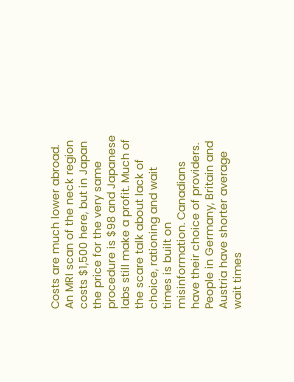Costs are much lower abroad.  An MRI scan of the neck region costs $1,500 here, but in Japan the price for the very same procedure is $98 and Japanese labs still make a profit. Much of the scare talk about lack of choice, rationing and wait times is built on misinformation. Canadians have their choice of providers. People in Germany, Britain and Austria have shorter average wait times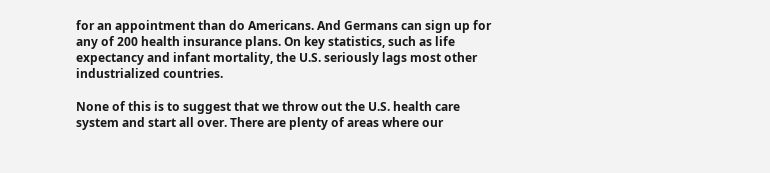for an appointment than do Americans. And Germans can sign up for any of 200 health insurance plans. On key statistics, such as life expectancy and infant mortality, the U.S. seriously lags most other industrialized countries.

None of this is to suggest that we throw out the U.S. health care system and start all over. There are plenty of areas where our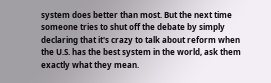system does better than most. But the next time someone tries to shut off the debate by simply declaring that it's crazy to talk about reform when the U.S. has the best system in the world, ask them exactly what they mean.